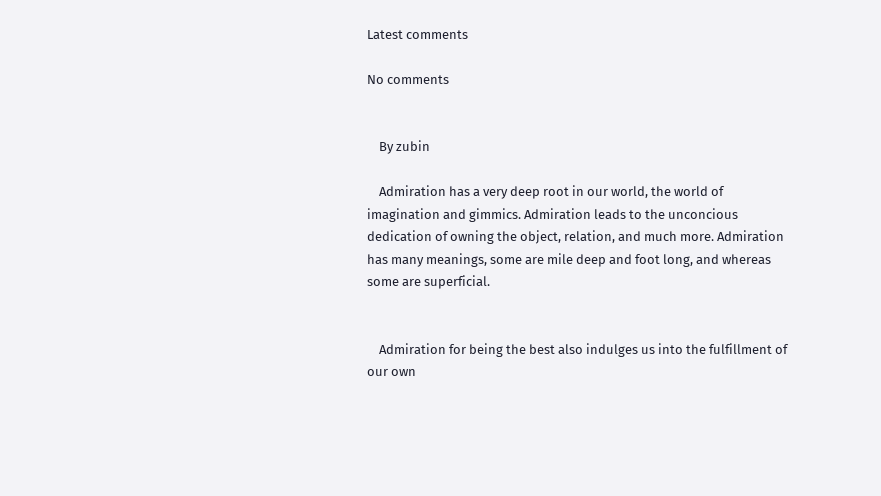Latest comments

No comments


    By zubin

    Admiration has a very deep root in our world, the world of imagination and gimmics. Admiration leads to the unconcious dedication of owning the object, relation, and much more. Admiration has many meanings, some are mile deep and foot long, and whereas some are superficial.


    Admiration for being the best also indulges us into the fulfillment of our own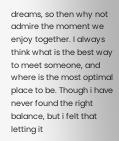dreams, so then why not admire the moment we enjoy together. I always think what is the best way to meet someone, and where is the most optimal place to be. Though i have never found the right balance, but i felt that letting it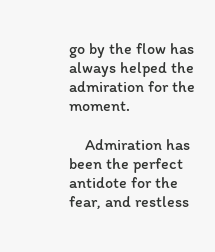go by the flow has always helped the admiration for the moment.

    Admiration has been the perfect antidote for the fear, and restless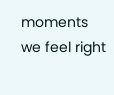moments we feel right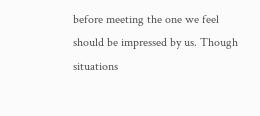before meeting the one we feel should be impressed by us. Though situations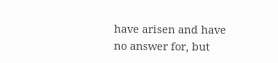have arisen and have no answer for, but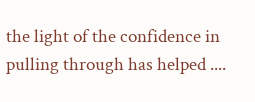the light of the confidence in pulling through has helped ....